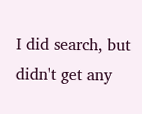I did search, but didn't get any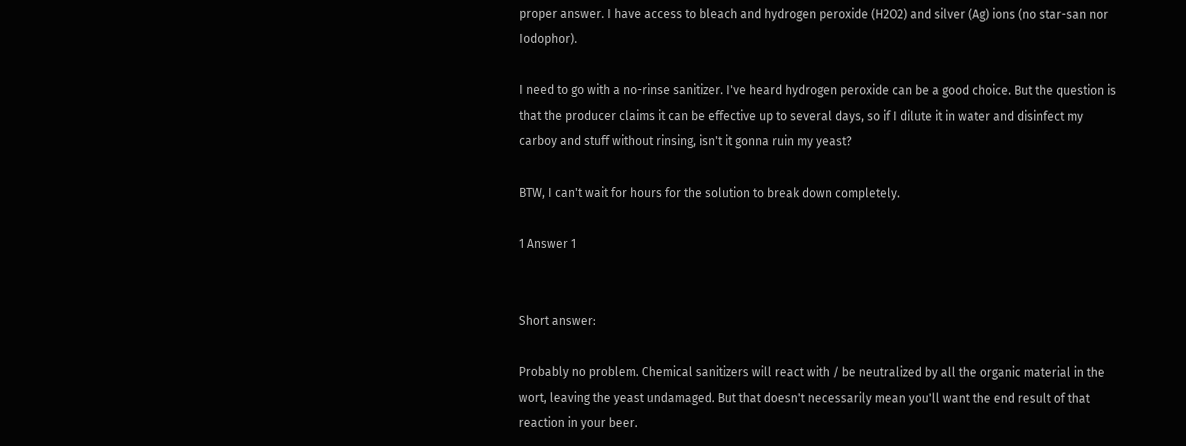proper answer. I have access to bleach and hydrogen peroxide (H2O2) and silver (Ag) ions (no star-san nor Iodophor).

I need to go with a no-rinse sanitizer. I've heard hydrogen peroxide can be a good choice. But the question is that the producer claims it can be effective up to several days, so if I dilute it in water and disinfect my carboy and stuff without rinsing, isn't it gonna ruin my yeast?

BTW, I can't wait for hours for the solution to break down completely.

1 Answer 1


Short answer:

Probably no problem. Chemical sanitizers will react with / be neutralized by all the organic material in the wort, leaving the yeast undamaged. But that doesn't necessarily mean you'll want the end result of that reaction in your beer.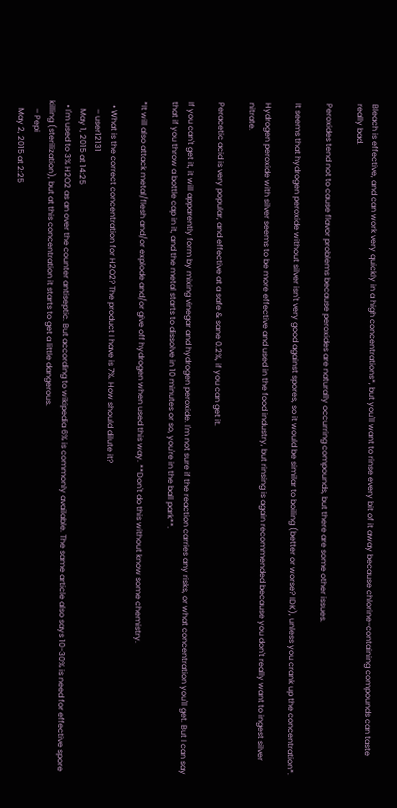Bleach is effective, and can work very quickly in a high concentrations*, but you'll want to rinse every bit of it away because chlorine-containing compounds can taste really bad.

Peroxides tend not to cause flavor problems because peroxides are naturally occurring compounds, but there are some other issues.

It seems that hydrogen peroxide without silver isn't very good against spores, so it would be similar to boiling (better or worse? IDK), unless you crank up the concentration*.

Hydrogen peroxide with silver seems to be more effective and used in the food industry, but rinsing is again recommended because you don't really want to ingest silver nitrate.

Peracetic acid is very popular, and effective at a safe & sane 0.2%, if you can get it.

If you can't get it, it will apparently form by mixing vinegar and hydrogen peroxide. I'm not sure if the reaction carries any risks, or what concentration you'll get. But I can say that if you throw a bottle cap in it, and the metal starts to dissolve in 10 minutes or so, you're in the ball park**.

*It will also attack metal/flesh and/or explode and/or give off hydrogen when used this way. **Don't do this without know some chemistry.

  • What is the correct concentration for H2O2? The product I have is 7%. How should dilute it?
    – user12131
    May 1, 2015 at 14:25
  • I'm used to 3% H2O2 as an over the counter antiseptic. But according to wikipedia 6% is commonly available. The same article also says 10-30% is need for effective spore killing (sterilization), but at this concentration it starts to get a little dangerous.
    – Pepi
    May 2, 2015 at 2:25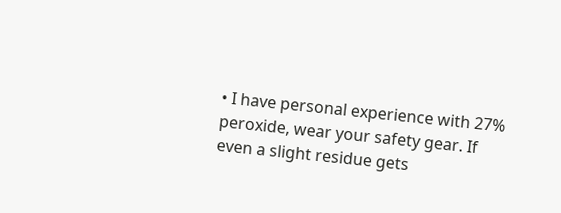• I have personal experience with 27% peroxide, wear your safety gear. If even a slight residue gets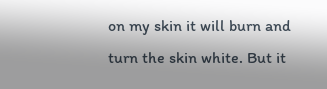on my skin it will burn and turn the skin white. But it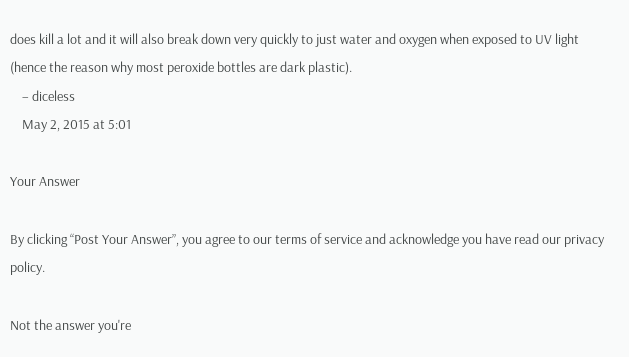does kill a lot and it will also break down very quickly to just water and oxygen when exposed to UV light (hence the reason why most peroxide bottles are dark plastic).
    – diceless
    May 2, 2015 at 5:01

Your Answer

By clicking “Post Your Answer”, you agree to our terms of service and acknowledge you have read our privacy policy.

Not the answer you're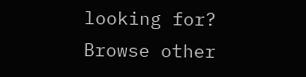looking for? Browse other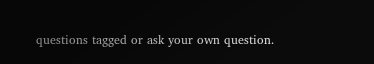questions tagged or ask your own question.